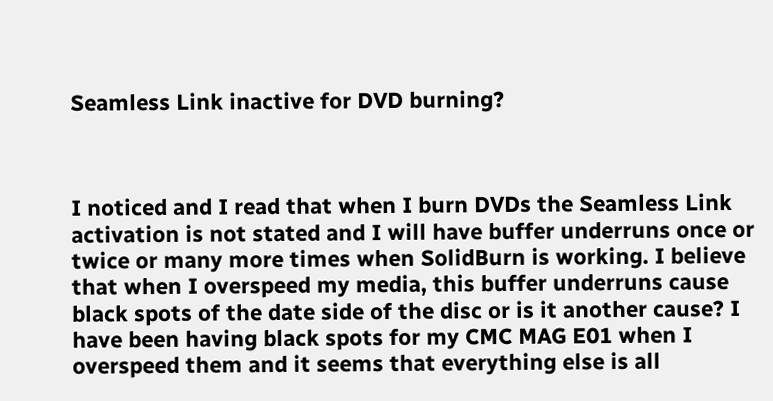Seamless Link inactive for DVD burning?



I noticed and I read that when I burn DVDs the Seamless Link activation is not stated and I will have buffer underruns once or twice or many more times when SolidBurn is working. I believe that when I overspeed my media, this buffer underruns cause black spots of the date side of the disc or is it another cause? I have been having black spots for my CMC MAG E01 when I overspeed them and it seems that everything else is all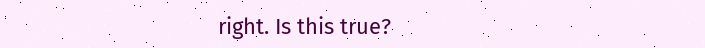right. Is this true?